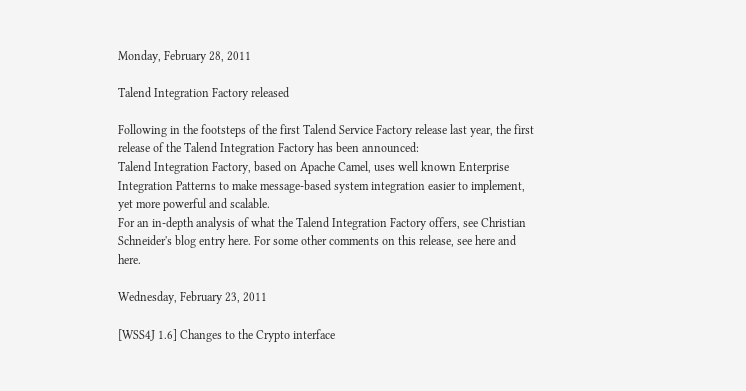Monday, February 28, 2011

Talend Integration Factory released

Following in the footsteps of the first Talend Service Factory release last year, the first release of the Talend Integration Factory has been announced:
Talend Integration Factory, based on Apache Camel, uses well known Enterprise Integration Patterns to make message-based system integration easier to implement, yet more powerful and scalable.
For an in-depth analysis of what the Talend Integration Factory offers, see Christian Schneider's blog entry here. For some other comments on this release, see here and here.

Wednesday, February 23, 2011

[WSS4J 1.6] Changes to the Crypto interface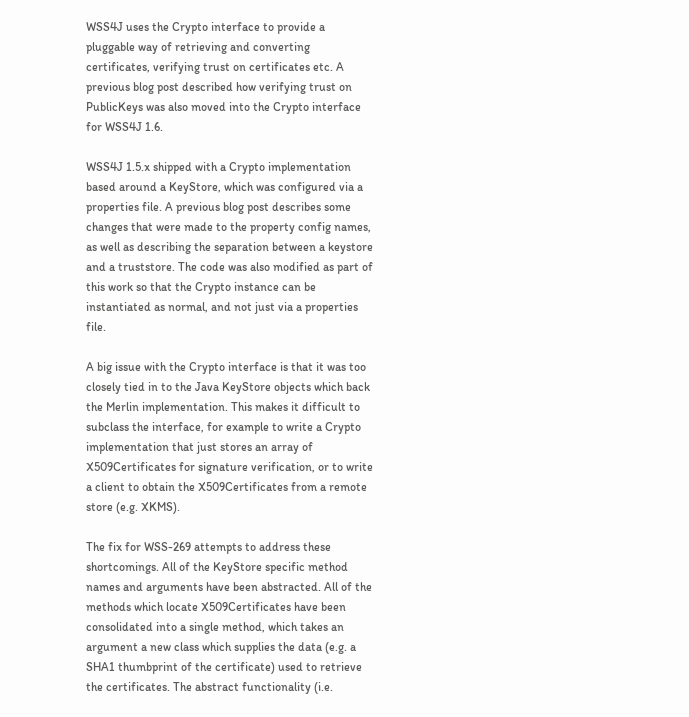WSS4J uses the Crypto interface to provide a pluggable way of retrieving and converting certificates, verifying trust on certificates etc. A previous blog post described how verifying trust on PublicKeys was also moved into the Crypto interface for WSS4J 1.6.

WSS4J 1.5.x shipped with a Crypto implementation based around a KeyStore, which was configured via a properties file. A previous blog post describes some changes that were made to the property config names, as well as describing the separation between a keystore and a truststore. The code was also modified as part of this work so that the Crypto instance can be instantiated as normal, and not just via a properties file.

A big issue with the Crypto interface is that it was too closely tied in to the Java KeyStore objects which back the Merlin implementation. This makes it difficult to subclass the interface, for example to write a Crypto implementation that just stores an array of X509Certificates for signature verification, or to write a client to obtain the X509Certificates from a remote store (e.g. XKMS).

The fix for WSS-269 attempts to address these shortcomings. All of the KeyStore specific method names and arguments have been abstracted. All of the methods which locate X509Certificates have been consolidated into a single method, which takes an argument a new class which supplies the data (e.g. a SHA1 thumbprint of the certificate) used to retrieve the certificates. The abstract functionality (i.e.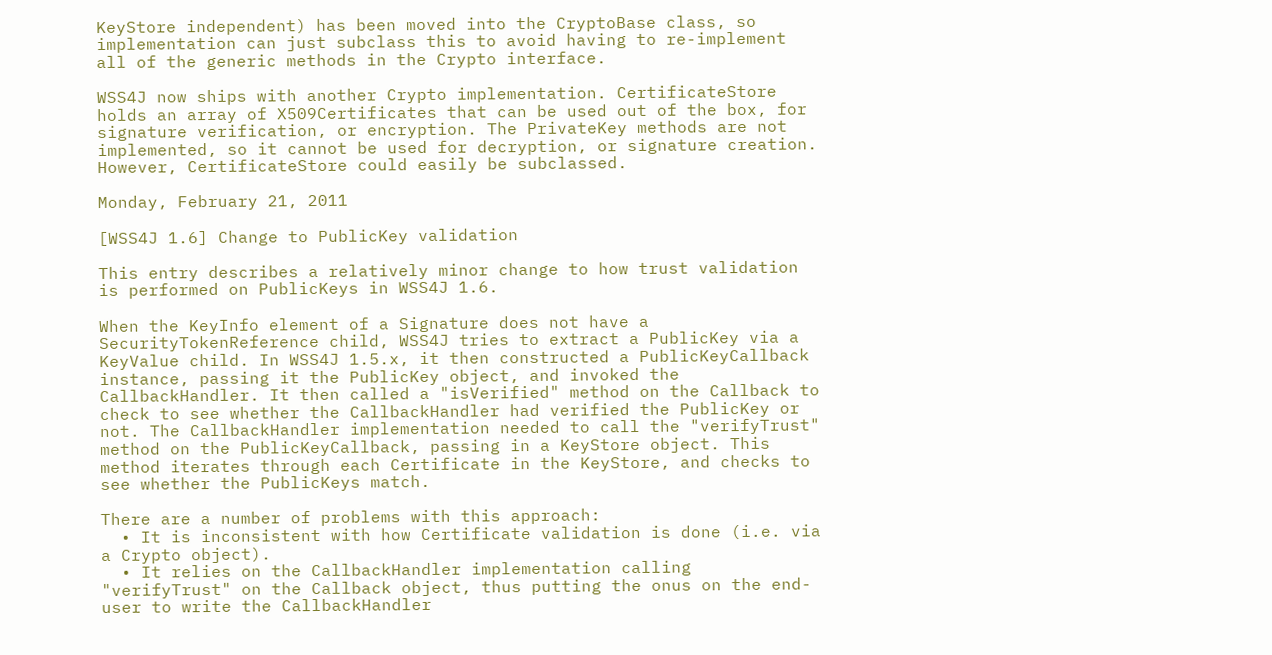KeyStore independent) has been moved into the CryptoBase class, so implementation can just subclass this to avoid having to re-implement all of the generic methods in the Crypto interface.

WSS4J now ships with another Crypto implementation. CertificateStore holds an array of X509Certificates that can be used out of the box, for signature verification, or encryption. The PrivateKey methods are not implemented, so it cannot be used for decryption, or signature creation. However, CertificateStore could easily be subclassed.

Monday, February 21, 2011

[WSS4J 1.6] Change to PublicKey validation

This entry describes a relatively minor change to how trust validation is performed on PublicKeys in WSS4J 1.6.

When the KeyInfo element of a Signature does not have a SecurityTokenReference child, WSS4J tries to extract a PublicKey via a KeyValue child. In WSS4J 1.5.x, it then constructed a PublicKeyCallback instance, passing it the PublicKey object, and invoked the CallbackHandler. It then called a "isVerified" method on the Callback to check to see whether the CallbackHandler had verified the PublicKey or not. The CallbackHandler implementation needed to call the "verifyTrust" method on the PublicKeyCallback, passing in a KeyStore object. This method iterates through each Certificate in the KeyStore, and checks to see whether the PublicKeys match.

There are a number of problems with this approach:
  • It is inconsistent with how Certificate validation is done (i.e. via a Crypto object).
  • It relies on the CallbackHandler implementation calling "verifyTrust" on the Callback object, thus putting the onus on the end-user to write the CallbackHandler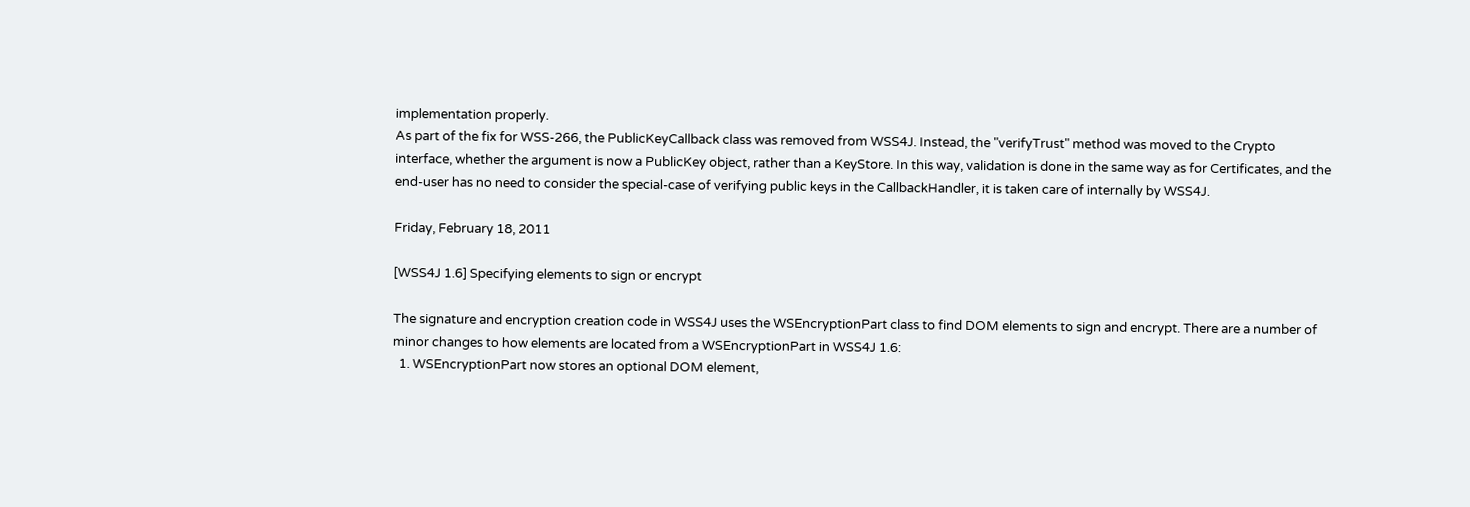implementation properly.
As part of the fix for WSS-266, the PublicKeyCallback class was removed from WSS4J. Instead, the "verifyTrust" method was moved to the Crypto interface, whether the argument is now a PublicKey object, rather than a KeyStore. In this way, validation is done in the same way as for Certificates, and the end-user has no need to consider the special-case of verifying public keys in the CallbackHandler, it is taken care of internally by WSS4J.

Friday, February 18, 2011

[WSS4J 1.6] Specifying elements to sign or encrypt

The signature and encryption creation code in WSS4J uses the WSEncryptionPart class to find DOM elements to sign and encrypt. There are a number of minor changes to how elements are located from a WSEncryptionPart in WSS4J 1.6:
  1. WSEncryptionPart now stores an optional DOM element,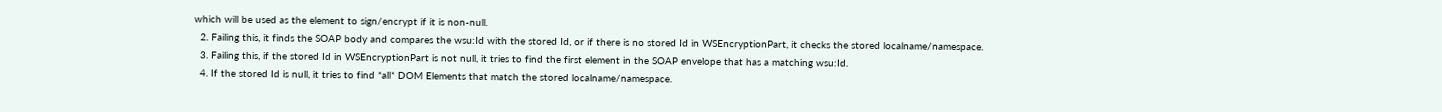which will be used as the element to sign/encrypt if it is non-null.
  2. Failing this, it finds the SOAP body and compares the wsu:Id with the stored Id, or if there is no stored Id in WSEncryptionPart, it checks the stored localname/namespace.
  3. Failing this, if the stored Id in WSEncryptionPart is not null, it tries to find the first element in the SOAP envelope that has a matching wsu:Id.
  4. If the stored Id is null, it tries to find *all* DOM Elements that match the stored localname/namespace.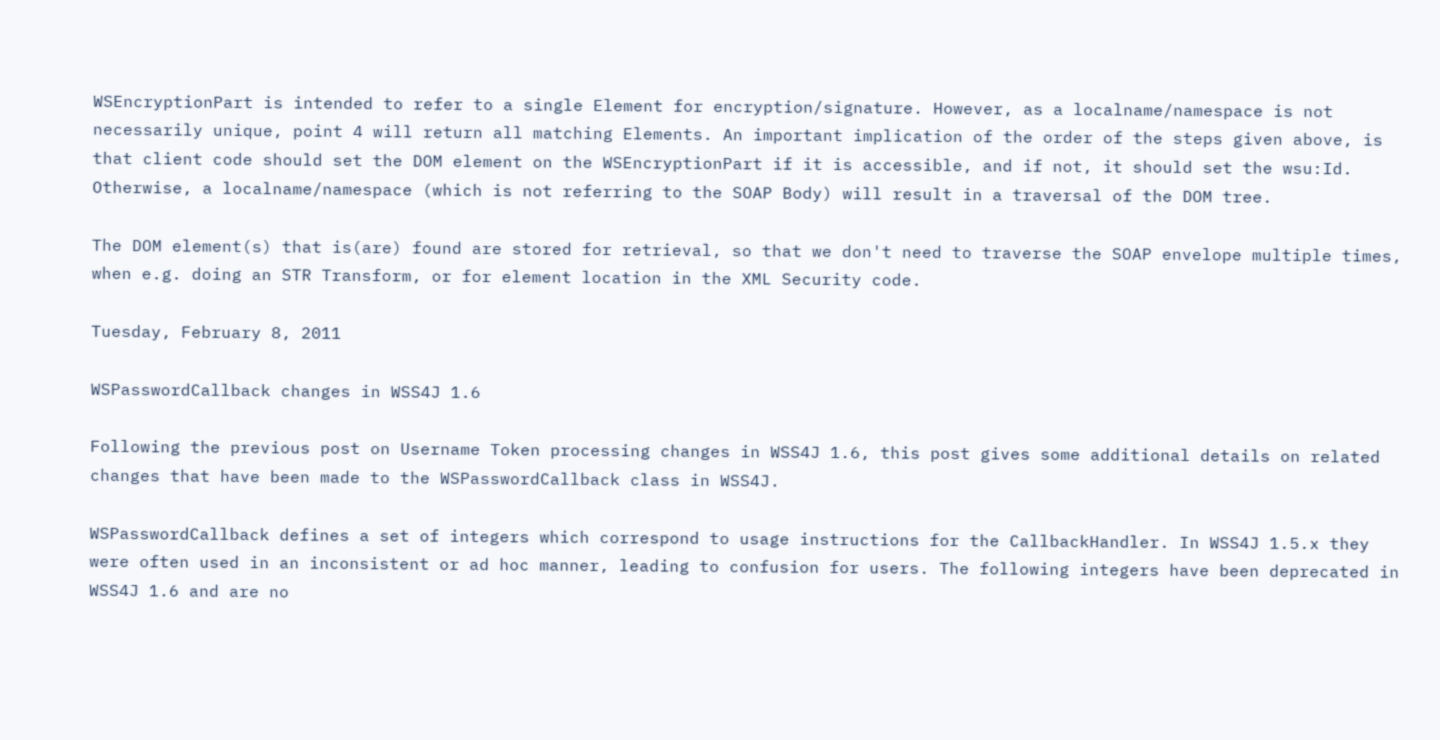WSEncryptionPart is intended to refer to a single Element for encryption/signature. However, as a localname/namespace is not necessarily unique, point 4 will return all matching Elements. An important implication of the order of the steps given above, is that client code should set the DOM element on the WSEncryptionPart if it is accessible, and if not, it should set the wsu:Id. Otherwise, a localname/namespace (which is not referring to the SOAP Body) will result in a traversal of the DOM tree.

The DOM element(s) that is(are) found are stored for retrieval, so that we don't need to traverse the SOAP envelope multiple times, when e.g. doing an STR Transform, or for element location in the XML Security code.

Tuesday, February 8, 2011

WSPasswordCallback changes in WSS4J 1.6

Following the previous post on Username Token processing changes in WSS4J 1.6, this post gives some additional details on related changes that have been made to the WSPasswordCallback class in WSS4J.

WSPasswordCallback defines a set of integers which correspond to usage instructions for the CallbackHandler. In WSS4J 1.5.x they were often used in an inconsistent or ad hoc manner, leading to confusion for users. The following integers have been deprecated in WSS4J 1.6 and are no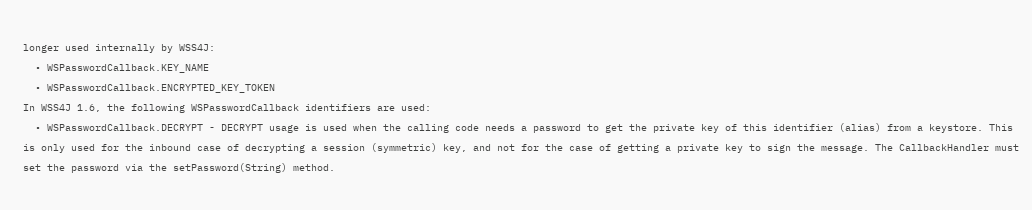longer used internally by WSS4J:
  • WSPasswordCallback.KEY_NAME
  • WSPasswordCallback.ENCRYPTED_KEY_TOKEN
In WSS4J 1.6, the following WSPasswordCallback identifiers are used:
  • WSPasswordCallback.DECRYPT - DECRYPT usage is used when the calling code needs a password to get the private key of this identifier (alias) from a keystore. This is only used for the inbound case of decrypting a session (symmetric) key, and not for the case of getting a private key to sign the message. The CallbackHandler must set the password via the setPassword(String) method.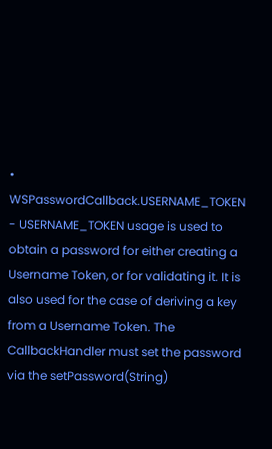• WSPasswordCallback.USERNAME_TOKEN - USERNAME_TOKEN usage is used to obtain a password for either creating a Username Token, or for validating it. It is also used for the case of deriving a key from a Username Token. The CallbackHandler must set the password via the setPassword(String)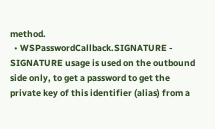method.
  • WSPasswordCallback.SIGNATURE - SIGNATURE usage is used on the outbound side only, to get a password to get the private key of this identifier (alias) from a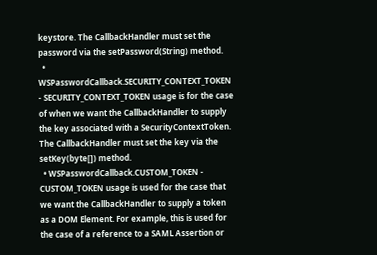keystore. The CallbackHandler must set the password via the setPassword(String) method.
  • WSPasswordCallback.SECURITY_CONTEXT_TOKEN - SECURITY_CONTEXT_TOKEN usage is for the case of when we want the CallbackHandler to supply the key associated with a SecurityContextToken. The CallbackHandler must set the key via the setKey(byte[]) method.
  • WSPasswordCallback.CUSTOM_TOKEN - CUSTOM_TOKEN usage is used for the case that we want the CallbackHandler to supply a token as a DOM Element. For example, this is used for the case of a reference to a SAML Assertion or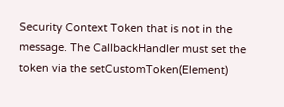Security Context Token that is not in the message. The CallbackHandler must set the token via the setCustomToken(Element)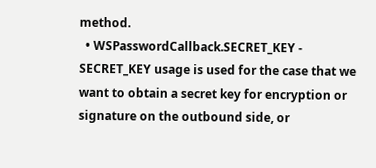method.
  • WSPasswordCallback.SECRET_KEY - SECRET_KEY usage is used for the case that we want to obtain a secret key for encryption or signature on the outbound side, or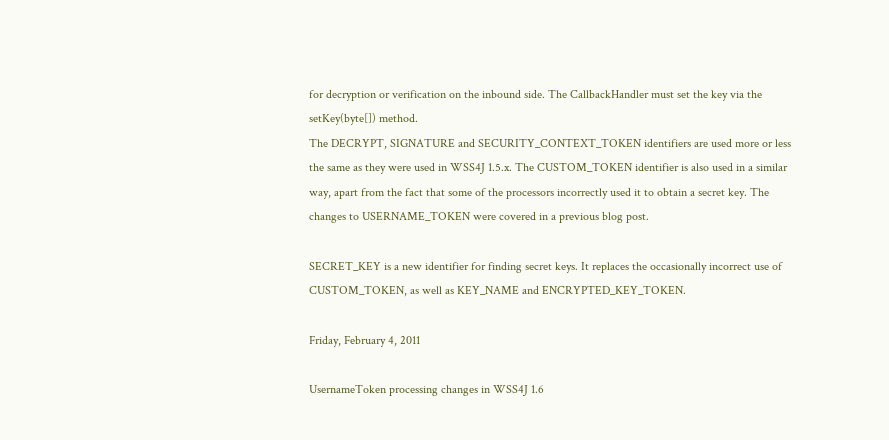for decryption or verification on the inbound side. The CallbackHandler must set the key via the setKey(byte[]) method.
The DECRYPT, SIGNATURE and SECURITY_CONTEXT_TOKEN identifiers are used more or less the same as they were used in WSS4J 1.5.x. The CUSTOM_TOKEN identifier is also used in a similar way, apart from the fact that some of the processors incorrectly used it to obtain a secret key. The changes to USERNAME_TOKEN were covered in a previous blog post.

SECRET_KEY is a new identifier for finding secret keys. It replaces the occasionally incorrect use of CUSTOM_TOKEN, as well as KEY_NAME and ENCRYPTED_KEY_TOKEN.

Friday, February 4, 2011

UsernameToken processing changes in WSS4J 1.6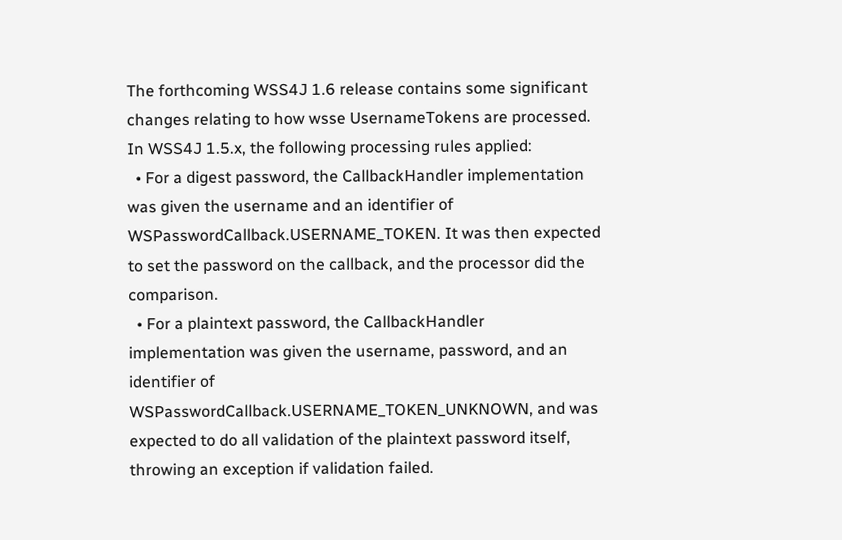The forthcoming WSS4J 1.6 release contains some significant changes relating to how wsse UsernameTokens are processed. In WSS4J 1.5.x, the following processing rules applied:
  • For a digest password, the CallbackHandler implementation was given the username and an identifier of WSPasswordCallback.USERNAME_TOKEN. It was then expected to set the password on the callback, and the processor did the comparison.
  • For a plaintext password, the CallbackHandler implementation was given the username, password, and an identifier of WSPasswordCallback.USERNAME_TOKEN_UNKNOWN, and was expected to do all validation of the plaintext password itself, throwing an exception if validation failed.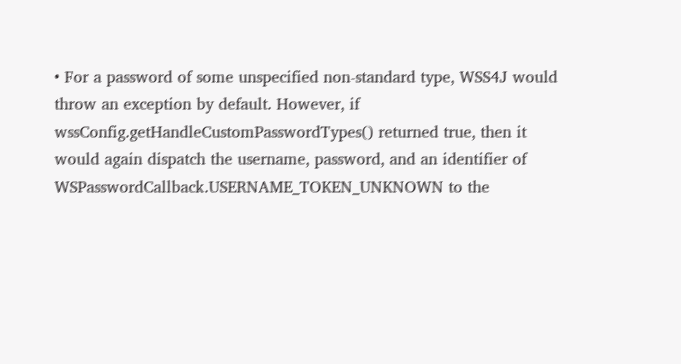• For a password of some unspecified non-standard type, WSS4J would throw an exception by default. However, if wssConfig.getHandleCustomPasswordTypes() returned true, then it would again dispatch the username, password, and an identifier of WSPasswordCallback.USERNAME_TOKEN_UNKNOWN to the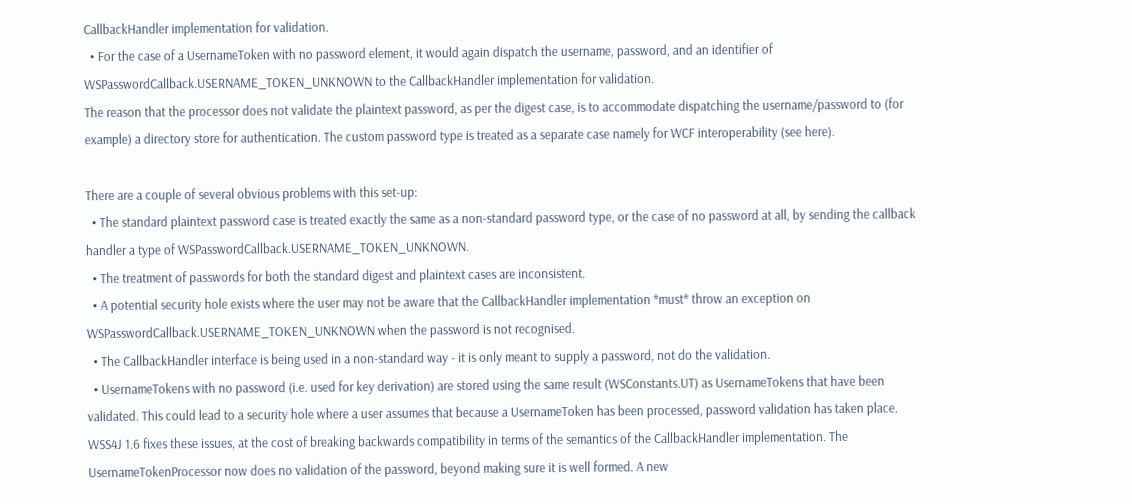CallbackHandler implementation for validation.
  • For the case of a UsernameToken with no password element, it would again dispatch the username, password, and an identifier of WSPasswordCallback.USERNAME_TOKEN_UNKNOWN to the CallbackHandler implementation for validation.
The reason that the processor does not validate the plaintext password, as per the digest case, is to accommodate dispatching the username/password to (for example) a directory store for authentication. The custom password type is treated as a separate case namely for WCF interoperability (see here).

There are a couple of several obvious problems with this set-up:
  • The standard plaintext password case is treated exactly the same as a non-standard password type, or the case of no password at all, by sending the callback handler a type of WSPasswordCallback.USERNAME_TOKEN_UNKNOWN.
  • The treatment of passwords for both the standard digest and plaintext cases are inconsistent.
  • A potential security hole exists where the user may not be aware that the CallbackHandler implementation *must* throw an exception on WSPasswordCallback.USERNAME_TOKEN_UNKNOWN when the password is not recognised.
  • The CallbackHandler interface is being used in a non-standard way - it is only meant to supply a password, not do the validation.
  • UsernameTokens with no password (i.e. used for key derivation) are stored using the same result (WSConstants.UT) as UsernameTokens that have been validated. This could lead to a security hole where a user assumes that because a UsernameToken has been processed, password validation has taken place.
WSS4J 1.6 fixes these issues, at the cost of breaking backwards compatibility in terms of the semantics of the CallbackHandler implementation. The UsernameTokenProcessor now does no validation of the password, beyond making sure it is well formed. A new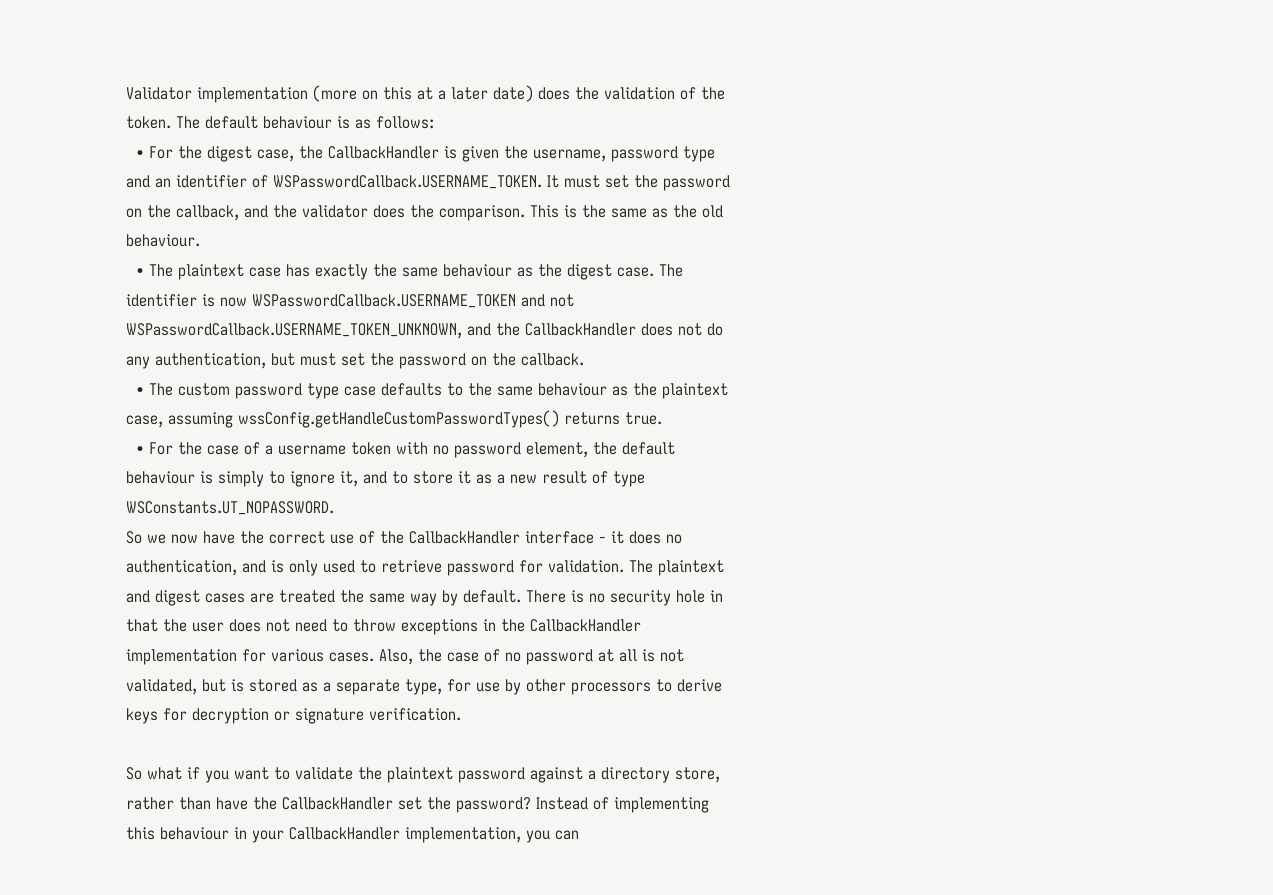Validator implementation (more on this at a later date) does the validation of the token. The default behaviour is as follows:
  • For the digest case, the CallbackHandler is given the username, password type and an identifier of WSPasswordCallback.USERNAME_TOKEN. It must set the password on the callback, and the validator does the comparison. This is the same as the old behaviour.
  • The plaintext case has exactly the same behaviour as the digest case. The identifier is now WSPasswordCallback.USERNAME_TOKEN and not WSPasswordCallback.USERNAME_TOKEN_UNKNOWN, and the CallbackHandler does not do any authentication, but must set the password on the callback.
  • The custom password type case defaults to the same behaviour as the plaintext case, assuming wssConfig.getHandleCustomPasswordTypes() returns true.
  • For the case of a username token with no password element, the default behaviour is simply to ignore it, and to store it as a new result of type WSConstants.UT_NOPASSWORD.
So we now have the correct use of the CallbackHandler interface - it does no authentication, and is only used to retrieve password for validation. The plaintext and digest cases are treated the same way by default. There is no security hole in that the user does not need to throw exceptions in the CallbackHandler implementation for various cases. Also, the case of no password at all is not validated, but is stored as a separate type, for use by other processors to derive keys for decryption or signature verification.

So what if you want to validate the plaintext password against a directory store, rather than have the CallbackHandler set the password? Instead of implementing this behaviour in your CallbackHandler implementation, you can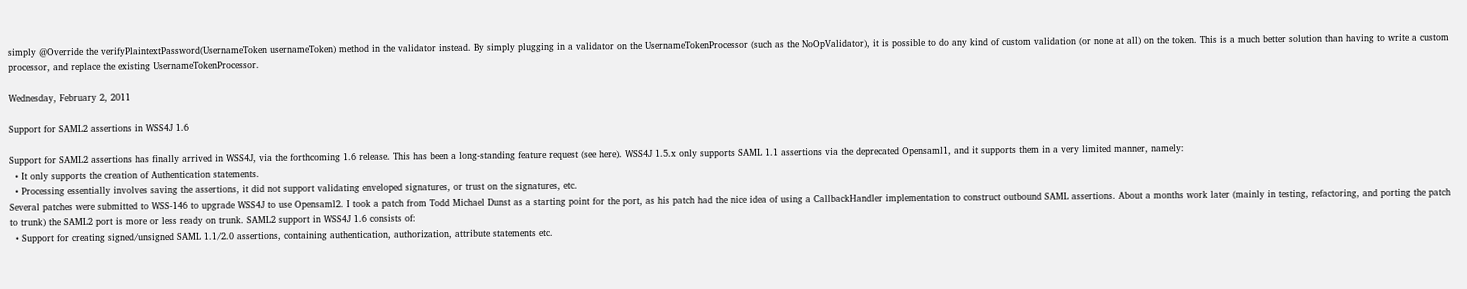simply @Override the verifyPlaintextPassword(UsernameToken usernameToken) method in the validator instead. By simply plugging in a validator on the UsernameTokenProcessor (such as the NoOpValidator), it is possible to do any kind of custom validation (or none at all) on the token. This is a much better solution than having to write a custom processor, and replace the existing UsernameTokenProcessor.

Wednesday, February 2, 2011

Support for SAML2 assertions in WSS4J 1.6

Support for SAML2 assertions has finally arrived in WSS4J, via the forthcoming 1.6 release. This has been a long-standing feature request (see here). WSS4J 1.5.x only supports SAML 1.1 assertions via the deprecated Opensaml1, and it supports them in a very limited manner, namely:
  • It only supports the creation of Authentication statements.
  • Processing essentially involves saving the assertions, it did not support validating enveloped signatures, or trust on the signatures, etc.
Several patches were submitted to WSS-146 to upgrade WSS4J to use Opensaml2. I took a patch from Todd Michael Dunst as a starting point for the port, as his patch had the nice idea of using a CallbackHandler implementation to construct outbound SAML assertions. About a months work later (mainly in testing, refactoring, and porting the patch to trunk) the SAML2 port is more or less ready on trunk. SAML2 support in WSS4J 1.6 consists of:
  • Support for creating signed/unsigned SAML 1.1/2.0 assertions, containing authentication, authorization, attribute statements etc.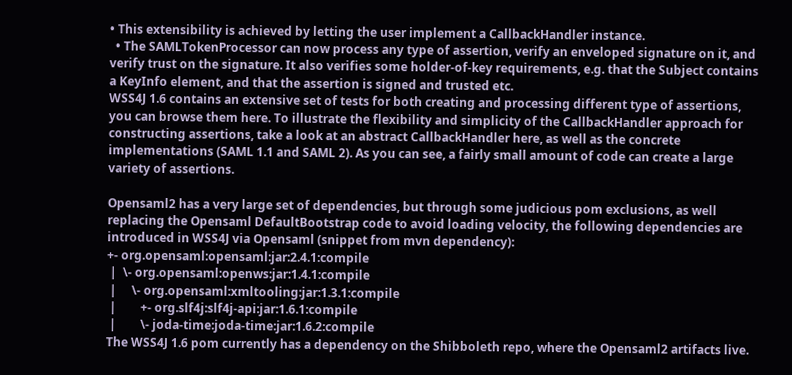• This extensibility is achieved by letting the user implement a CallbackHandler instance.
  • The SAMLTokenProcessor can now process any type of assertion, verify an enveloped signature on it, and verify trust on the signature. It also verifies some holder-of-key requirements, e.g. that the Subject contains a KeyInfo element, and that the assertion is signed and trusted etc.
WSS4J 1.6 contains an extensive set of tests for both creating and processing different type of assertions, you can browse them here. To illustrate the flexibility and simplicity of the CallbackHandler approach for constructing assertions, take a look at an abstract CallbackHandler here, as well as the concrete implementations (SAML 1.1 and SAML 2). As you can see, a fairly small amount of code can create a large variety of assertions.

Opensaml2 has a very large set of dependencies, but through some judicious pom exclusions, as well replacing the Opensaml DefaultBootstrap code to avoid loading velocity, the following dependencies are introduced in WSS4J via Opensaml (snippet from mvn dependency):
+- org.opensaml:opensaml:jar:2.4.1:compile
 |  \- org.opensaml:openws:jar:1.4.1:compile
 |     \- org.opensaml:xmltooling:jar:1.3.1:compile
 |        +- org.slf4j:slf4j-api:jar:1.6.1:compile
 |        \- joda-time:joda-time:jar:1.6.2:compile
The WSS4J 1.6 pom currently has a dependency on the Shibboleth repo, where the Opensaml2 artifacts live.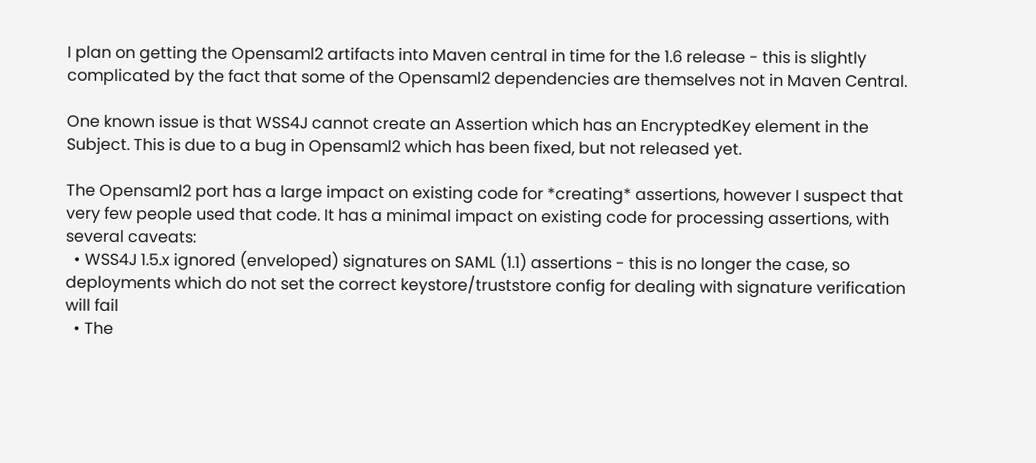I plan on getting the Opensaml2 artifacts into Maven central in time for the 1.6 release - this is slightly complicated by the fact that some of the Opensaml2 dependencies are themselves not in Maven Central.

One known issue is that WSS4J cannot create an Assertion which has an EncryptedKey element in the Subject. This is due to a bug in Opensaml2 which has been fixed, but not released yet.

The Opensaml2 port has a large impact on existing code for *creating* assertions, however I suspect that very few people used that code. It has a minimal impact on existing code for processing assertions, with several caveats:
  • WSS4J 1.5.x ignored (enveloped) signatures on SAML (1.1) assertions - this is no longer the case, so deployments which do not set the correct keystore/truststore config for dealing with signature verification will fail
  • The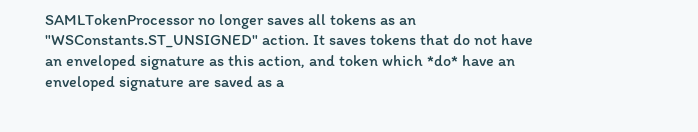SAMLTokenProcessor no longer saves all tokens as an "WSConstants.ST_UNSIGNED" action. It saves tokens that do not have an enveloped signature as this action, and token which *do* have an enveloped signature are saved as a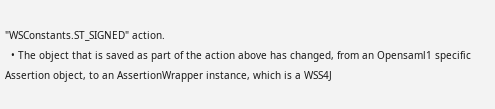"WSConstants.ST_SIGNED" action.
  • The object that is saved as part of the action above has changed, from an Opensaml1 specific Assertion object, to an AssertionWrapper instance, which is a WSS4J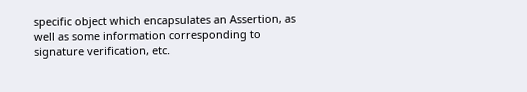specific object which encapsulates an Assertion, as well as some information corresponding to signature verification, etc.